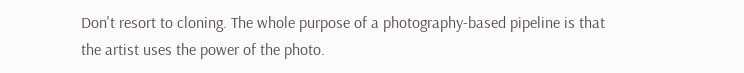Don't resort to cloning. The whole purpose of a photography-based pipeline is that the artist uses the power of the photo.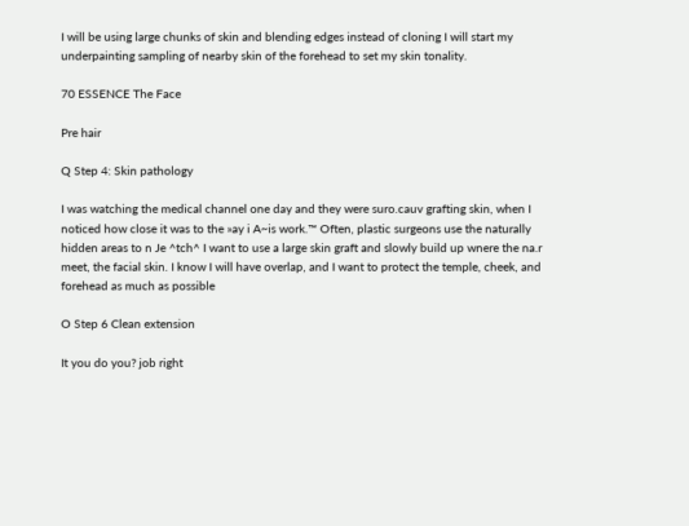I will be using large chunks of skin and blending edges instead of cloning I will start my underpainting sampling of nearby skin of the forehead to set my skin tonality.

70 ESSENCE The Face

Pre hair

Q Step 4: Skin pathology

I was watching the medical channel one day and they were suro.cauv grafting skin, when I noticed how close it was to the »ay i A~is work.™ Often, plastic surgeons use the naturally hidden areas to n Je ^tch^ I want to use a large skin graft and slowly build up wnere the na.r meet, the facial skin. I know I will have overlap, and I want to protect the temple, cheek, and forehead as much as possible

O Step 6 Clean extension

It you do you? job right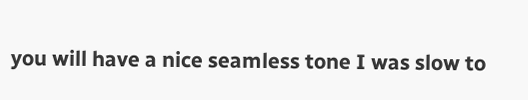you will have a nice seamless tone I was slow to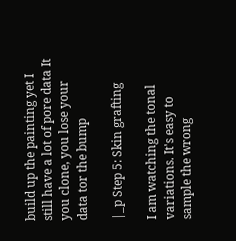build up the painting yet I still have a lot of pore data It you clone, you lose your data tor the bump

|_p Step 5: Skin grafting

I am watching the tonal variations. It's easy to sample the wrong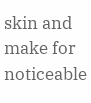skin and make for noticeable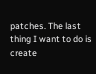patches. The last thing I want to do is create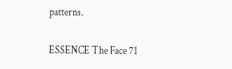patterns.

ESSENCE The Face 71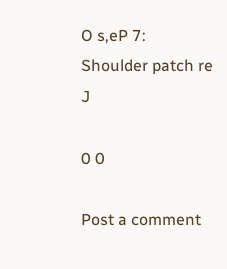O s,eP 7: Shoulder patch re J

0 0

Post a comment